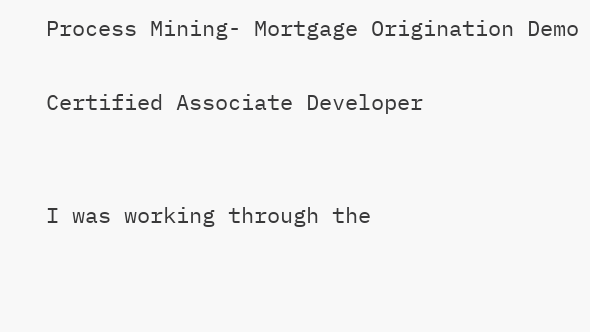Process Mining- Mortgage Origination Demo

Certified Associate Developer


I was working through the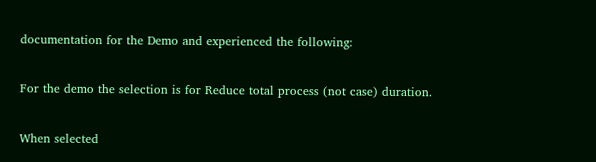documentation for the Demo and experienced the following:

For the demo the selection is for Reduce total process (not case) duration.

When selected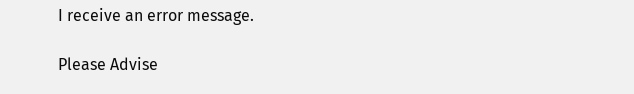I receive an error message.

Please Advise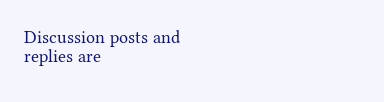Discussion posts and replies are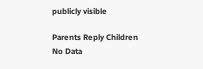publicly visible

Parents Reply Children
No Data